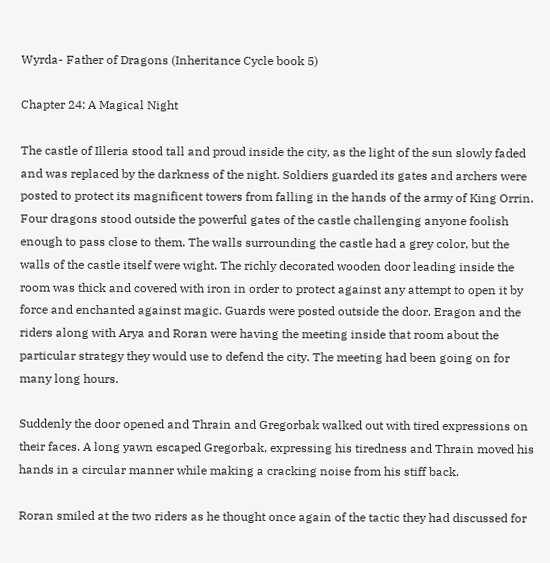Wyrda- Father of Dragons (Inheritance Cycle book 5)

Chapter 24: A Magical Night

The castle of Illeria stood tall and proud inside the city, as the light of the sun slowly faded and was replaced by the darkness of the night. Soldiers guarded its gates and archers were posted to protect its magnificent towers from falling in the hands of the army of King Orrin. Four dragons stood outside the powerful gates of the castle challenging anyone foolish enough to pass close to them. The walls surrounding the castle had a grey color, but the walls of the castle itself were wight. The richly decorated wooden door leading inside the room was thick and covered with iron in order to protect against any attempt to open it by force and enchanted against magic. Guards were posted outside the door. Eragon and the riders along with Arya and Roran were having the meeting inside that room about the particular strategy they would use to defend the city. The meeting had been going on for many long hours.

Suddenly the door opened and Thrain and Gregorbak walked out with tired expressions on their faces. A long yawn escaped Gregorbak, expressing his tiredness and Thrain moved his hands in a circular manner while making a cracking noise from his stiff back.

Roran smiled at the two riders as he thought once again of the tactic they had discussed for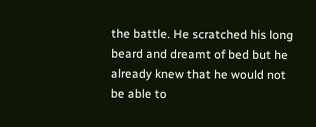the battle. He scratched his long beard and dreamt of bed but he already knew that he would not be able to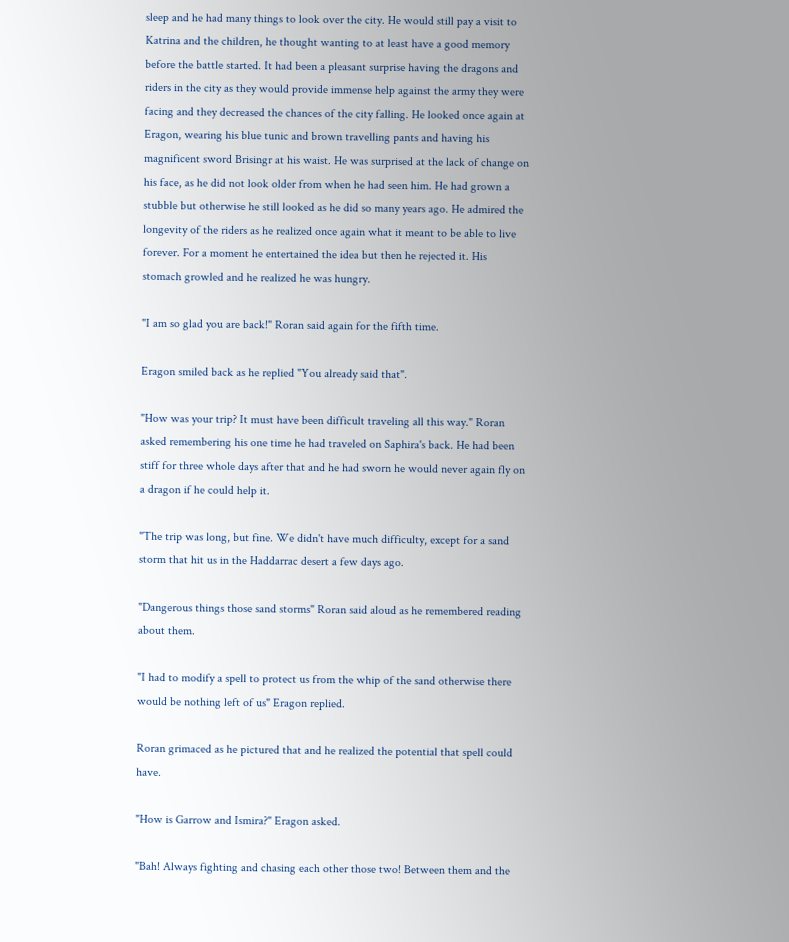sleep and he had many things to look over the city. He would still pay a visit to Katrina and the children, he thought wanting to at least have a good memory before the battle started. It had been a pleasant surprise having the dragons and riders in the city as they would provide immense help against the army they were facing and they decreased the chances of the city falling. He looked once again at Eragon, wearing his blue tunic and brown travelling pants and having his magnificent sword Brisingr at his waist. He was surprised at the lack of change on his face, as he did not look older from when he had seen him. He had grown a stubble but otherwise he still looked as he did so many years ago. He admired the longevity of the riders as he realized once again what it meant to be able to live forever. For a moment he entertained the idea but then he rejected it. His stomach growled and he realized he was hungry.

"I am so glad you are back!" Roran said again for the fifth time.

Eragon smiled back as he replied "You already said that".

"How was your trip? It must have been difficult traveling all this way." Roran asked remembering his one time he had traveled on Saphira's back. He had been stiff for three whole days after that and he had sworn he would never again fly on a dragon if he could help it.

"The trip was long, but fine. We didn't have much difficulty, except for a sand storm that hit us in the Haddarrac desert a few days ago.

"Dangerous things those sand storms" Roran said aloud as he remembered reading about them.

"I had to modify a spell to protect us from the whip of the sand otherwise there would be nothing left of us" Eragon replied.

Roran grimaced as he pictured that and he realized the potential that spell could have.

"How is Garrow and Ismira?" Eragon asked.

"Bah! Always fighting and chasing each other those two! Between them and the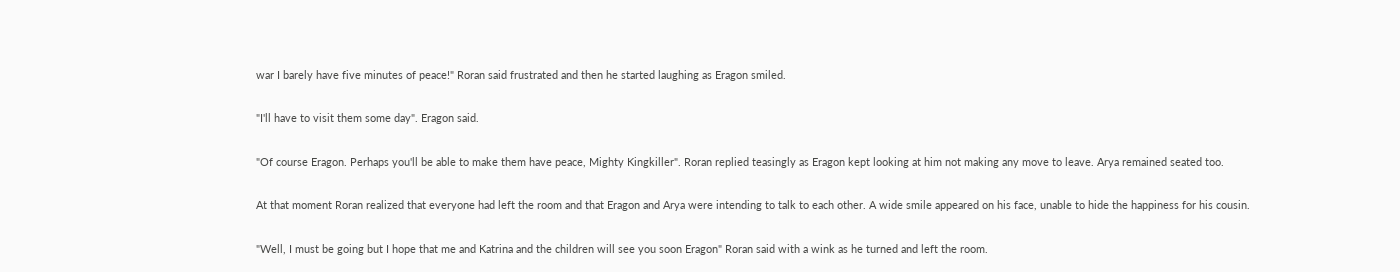war I barely have five minutes of peace!" Roran said frustrated and then he started laughing as Eragon smiled.

"I'll have to visit them some day". Eragon said.

"Of course Eragon. Perhaps you'll be able to make them have peace, Mighty Kingkiller". Roran replied teasingly as Eragon kept looking at him not making any move to leave. Arya remained seated too.

At that moment Roran realized that everyone had left the room and that Eragon and Arya were intending to talk to each other. A wide smile appeared on his face, unable to hide the happiness for his cousin.

"Well, I must be going but I hope that me and Katrina and the children will see you soon Eragon" Roran said with a wink as he turned and left the room.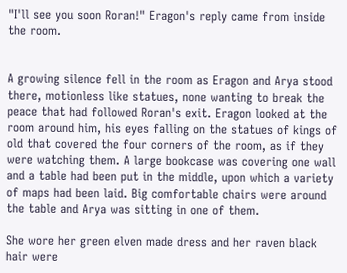"I'll see you soon Roran!" Eragon's reply came from inside the room.


A growing silence fell in the room as Eragon and Arya stood there, motionless like statues, none wanting to break the peace that had followed Roran's exit. Eragon looked at the room around him, his eyes falling on the statues of kings of old that covered the four corners of the room, as if they were watching them. A large bookcase was covering one wall and a table had been put in the middle, upon which a variety of maps had been laid. Big comfortable chairs were around the table and Arya was sitting in one of them.

She wore her green elven made dress and her raven black hair were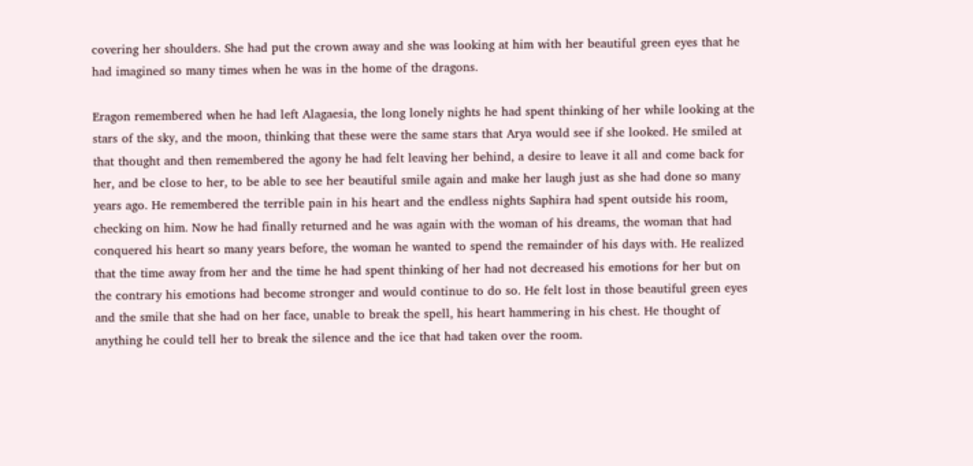covering her shoulders. She had put the crown away and she was looking at him with her beautiful green eyes that he had imagined so many times when he was in the home of the dragons.

Eragon remembered when he had left Alagaesia, the long lonely nights he had spent thinking of her while looking at the stars of the sky, and the moon, thinking that these were the same stars that Arya would see if she looked. He smiled at that thought and then remembered the agony he had felt leaving her behind, a desire to leave it all and come back for her, and be close to her, to be able to see her beautiful smile again and make her laugh just as she had done so many years ago. He remembered the terrible pain in his heart and the endless nights Saphira had spent outside his room, checking on him. Now he had finally returned and he was again with the woman of his dreams, the woman that had conquered his heart so many years before, the woman he wanted to spend the remainder of his days with. He realized that the time away from her and the time he had spent thinking of her had not decreased his emotions for her but on the contrary his emotions had become stronger and would continue to do so. He felt lost in those beautiful green eyes and the smile that she had on her face, unable to break the spell, his heart hammering in his chest. He thought of anything he could tell her to break the silence and the ice that had taken over the room.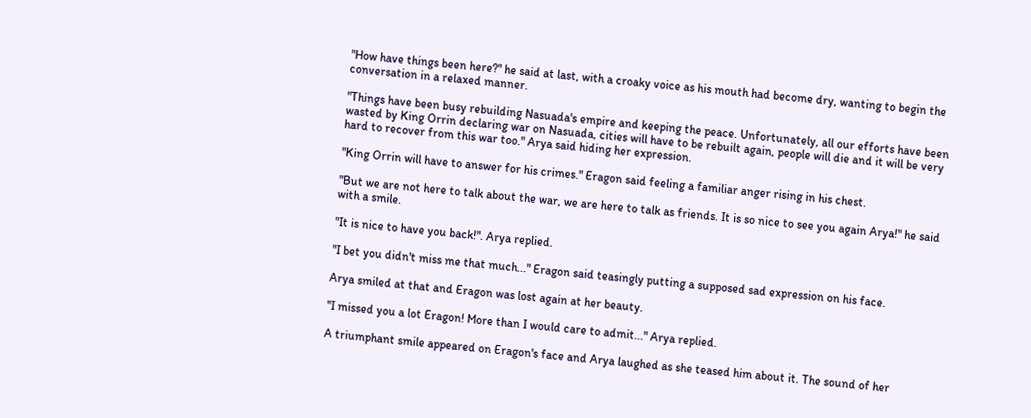"How have things been here?" he said at last, with a croaky voice as his mouth had become dry, wanting to begin the conversation in a relaxed manner.

"Things have been busy rebuilding Nasuada's empire and keeping the peace. Unfortunately, all our efforts have been wasted by King Orrin declaring war on Nasuada, cities will have to be rebuilt again, people will die and it will be very hard to recover from this war too." Arya said hiding her expression.

"King Orrin will have to answer for his crimes." Eragon said feeling a familiar anger rising in his chest.

"But we are not here to talk about the war, we are here to talk as friends. It is so nice to see you again Arya!" he said with a smile.

"It is nice to have you back!". Arya replied.

"I bet you didn't miss me that much..." Eragon said teasingly putting a supposed sad expression on his face.

Arya smiled at that and Eragon was lost again at her beauty.

"I missed you a lot Eragon! More than I would care to admit..." Arya replied.

A triumphant smile appeared on Eragon's face and Arya laughed as she teased him about it. The sound of her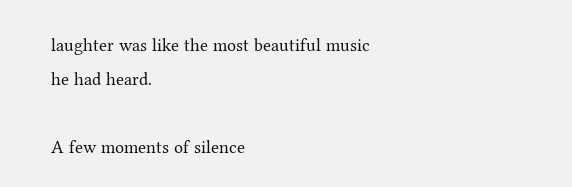laughter was like the most beautiful music he had heard.

A few moments of silence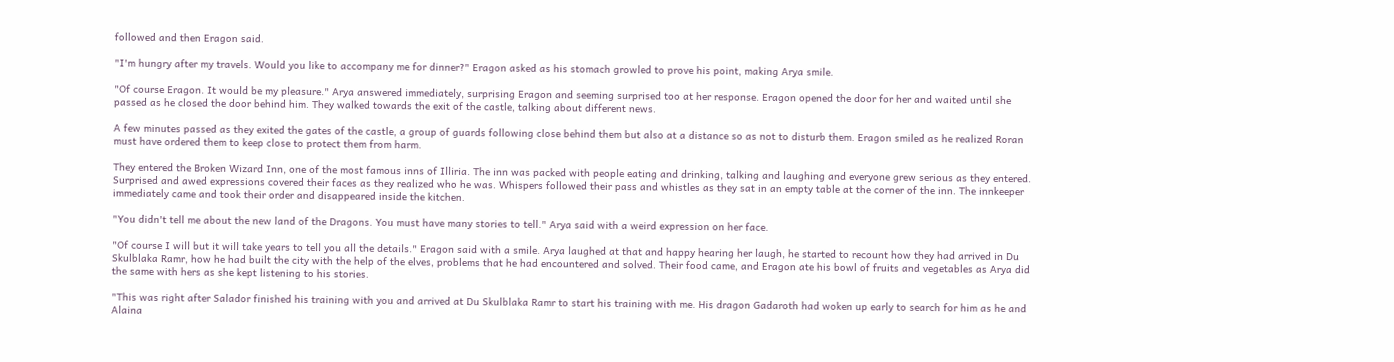followed and then Eragon said.

"I'm hungry after my travels. Would you like to accompany me for dinner?" Eragon asked as his stomach growled to prove his point, making Arya smile.

"Of course Eragon. It would be my pleasure." Arya answered immediately, surprising Eragon and seeming surprised too at her response. Eragon opened the door for her and waited until she passed as he closed the door behind him. They walked towards the exit of the castle, talking about different news.

A few minutes passed as they exited the gates of the castle, a group of guards following close behind them but also at a distance so as not to disturb them. Eragon smiled as he realized Roran must have ordered them to keep close to protect them from harm.

They entered the Broken Wizard Inn, one of the most famous inns of Illiria. The inn was packed with people eating and drinking, talking and laughing and everyone grew serious as they entered. Surprised and awed expressions covered their faces as they realized who he was. Whispers followed their pass and whistles as they sat in an empty table at the corner of the inn. The innkeeper immediately came and took their order and disappeared inside the kitchen.

"You didn't tell me about the new land of the Dragons. You must have many stories to tell." Arya said with a weird expression on her face.

"Of course I will but it will take years to tell you all the details." Eragon said with a smile. Arya laughed at that and happy hearing her laugh, he started to recount how they had arrived in Du Skulblaka Ramr, how he had built the city with the help of the elves, problems that he had encountered and solved. Their food came, and Eragon ate his bowl of fruits and vegetables as Arya did the same with hers as she kept listening to his stories.

"This was right after Salador finished his training with you and arrived at Du Skulblaka Ramr to start his training with me. His dragon Gadaroth had woken up early to search for him as he and Alaina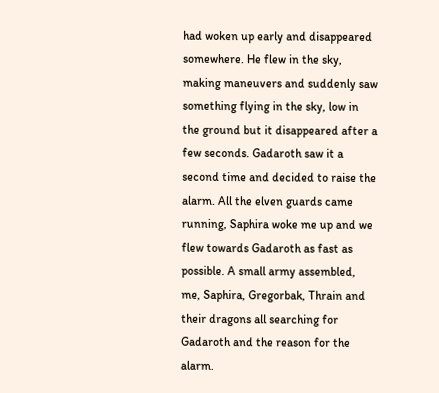had woken up early and disappeared somewhere. He flew in the sky, making maneuvers and suddenly saw something flying in the sky, low in the ground but it disappeared after a few seconds. Gadaroth saw it a second time and decided to raise the alarm. All the elven guards came running, Saphira woke me up and we flew towards Gadaroth as fast as possible. A small army assembled, me, Saphira, Gregorbak, Thrain and their dragons all searching for Gadaroth and the reason for the alarm.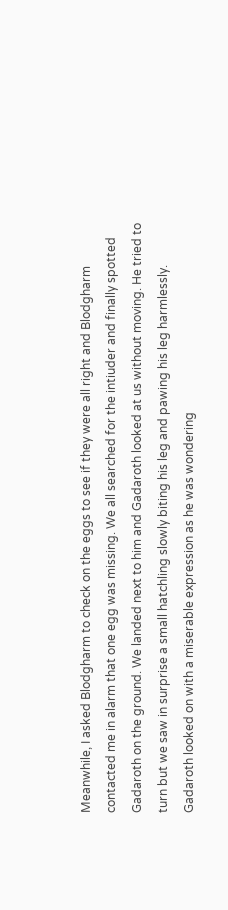Meanwhile, I asked Blodgharm to check on the eggs to see if they were all right and Blodgharm contacted me in alarm that one egg was missing. We all searched for the intiuder and finally spotted Gadaroth on the ground. We landed next to him and Gadaroth looked at us without moving. He tried to turn but we saw in surprise a small hatchling slowly biting his leg and pawing his leg harmlessly. Gadaroth looked on with a miserable expression as he was wondering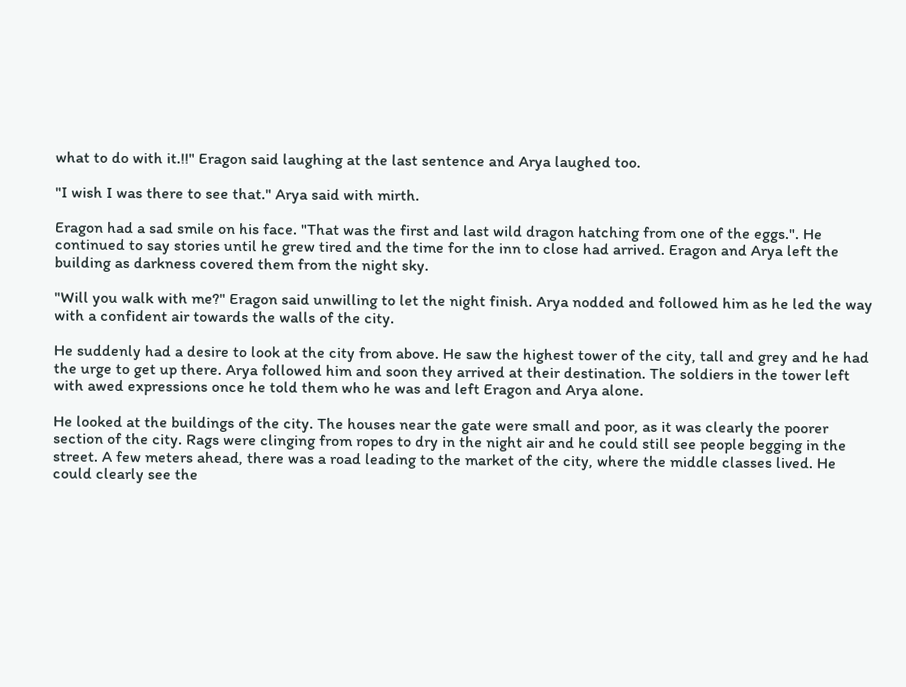what to do with it.!!" Eragon said laughing at the last sentence and Arya laughed too.

"I wish I was there to see that." Arya said with mirth.

Eragon had a sad smile on his face. "That was the first and last wild dragon hatching from one of the eggs.". He continued to say stories until he grew tired and the time for the inn to close had arrived. Eragon and Arya left the building as darkness covered them from the night sky.

"Will you walk with me?" Eragon said unwilling to let the night finish. Arya nodded and followed him as he led the way with a confident air towards the walls of the city.

He suddenly had a desire to look at the city from above. He saw the highest tower of the city, tall and grey and he had the urge to get up there. Arya followed him and soon they arrived at their destination. The soldiers in the tower left with awed expressions once he told them who he was and left Eragon and Arya alone.

He looked at the buildings of the city. The houses near the gate were small and poor, as it was clearly the poorer section of the city. Rags were clinging from ropes to dry in the night air and he could still see people begging in the street. A few meters ahead, there was a road leading to the market of the city, where the middle classes lived. He could clearly see the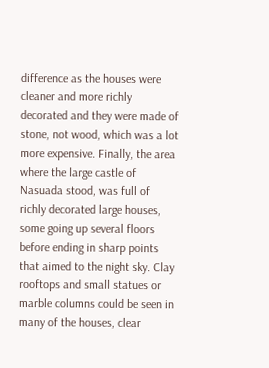difference as the houses were cleaner and more richly decorated and they were made of stone, not wood, which was a lot more expensive. Finally, the area where the large castle of Nasuada stood, was full of richly decorated large houses, some going up several floors before ending in sharp points that aimed to the night sky. Clay rooftops and small statues or marble columns could be seen in many of the houses, clear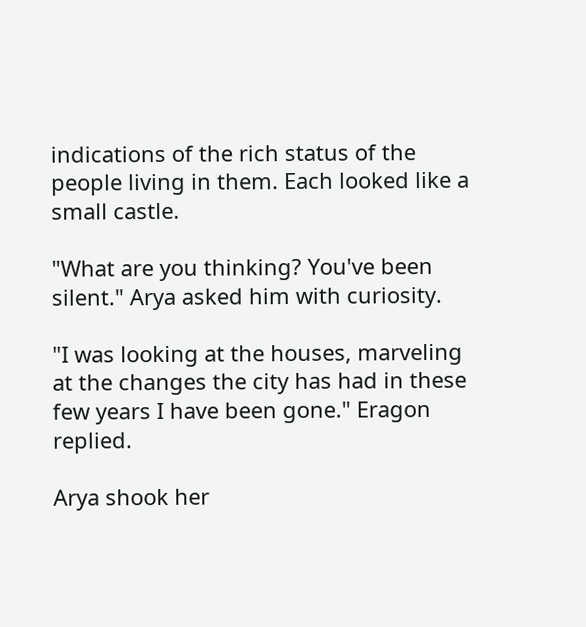indications of the rich status of the people living in them. Each looked like a small castle.

"What are you thinking? You've been silent." Arya asked him with curiosity.

"I was looking at the houses, marveling at the changes the city has had in these few years I have been gone." Eragon replied.

Arya shook her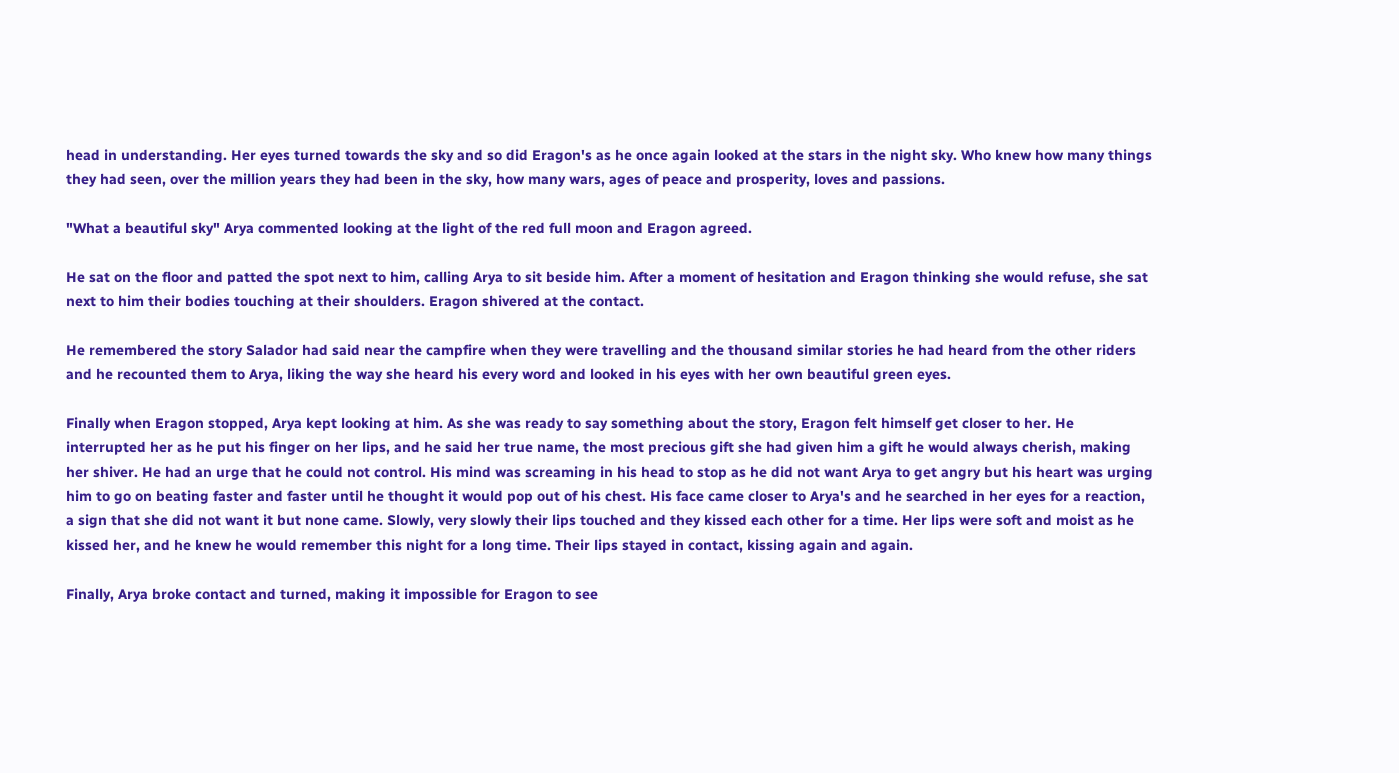head in understanding. Her eyes turned towards the sky and so did Eragon's as he once again looked at the stars in the night sky. Who knew how many things they had seen, over the million years they had been in the sky, how many wars, ages of peace and prosperity, loves and passions.

"What a beautiful sky" Arya commented looking at the light of the red full moon and Eragon agreed.

He sat on the floor and patted the spot next to him, calling Arya to sit beside him. After a moment of hesitation and Eragon thinking she would refuse, she sat next to him their bodies touching at their shoulders. Eragon shivered at the contact.

He remembered the story Salador had said near the campfire when they were travelling and the thousand similar stories he had heard from the other riders and he recounted them to Arya, liking the way she heard his every word and looked in his eyes with her own beautiful green eyes.

Finally when Eragon stopped, Arya kept looking at him. As she was ready to say something about the story, Eragon felt himself get closer to her. He interrupted her as he put his finger on her lips, and he said her true name, the most precious gift she had given him a gift he would always cherish, making her shiver. He had an urge that he could not control. His mind was screaming in his head to stop as he did not want Arya to get angry but his heart was urging him to go on beating faster and faster until he thought it would pop out of his chest. His face came closer to Arya's and he searched in her eyes for a reaction, a sign that she did not want it but none came. Slowly, very slowly their lips touched and they kissed each other for a time. Her lips were soft and moist as he kissed her, and he knew he would remember this night for a long time. Their lips stayed in contact, kissing again and again.

Finally, Arya broke contact and turned, making it impossible for Eragon to see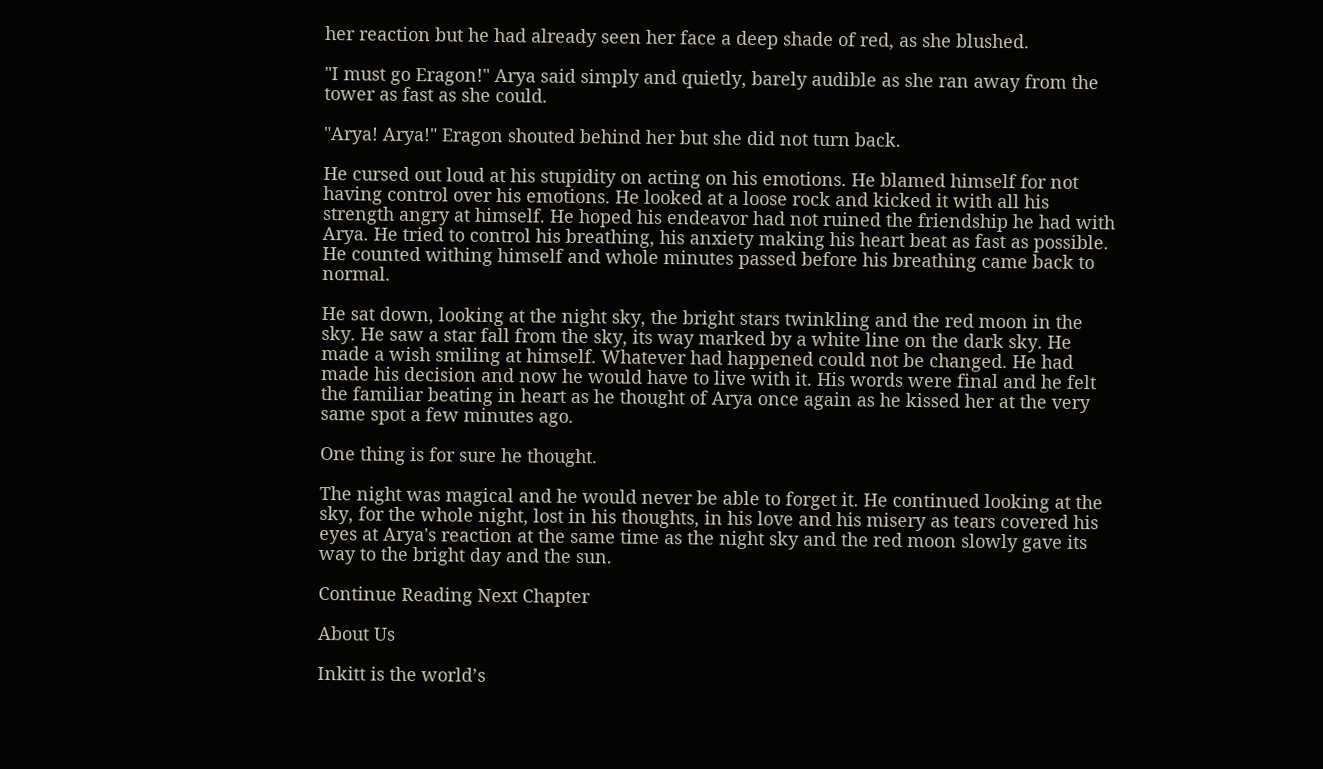her reaction but he had already seen her face a deep shade of red, as she blushed.

"I must go Eragon!" Arya said simply and quietly, barely audible as she ran away from the tower as fast as she could.

"Arya! Arya!" Eragon shouted behind her but she did not turn back.

He cursed out loud at his stupidity on acting on his emotions. He blamed himself for not having control over his emotions. He looked at a loose rock and kicked it with all his strength angry at himself. He hoped his endeavor had not ruined the friendship he had with Arya. He tried to control his breathing, his anxiety making his heart beat as fast as possible. He counted withing himself and whole minutes passed before his breathing came back to normal.

He sat down, looking at the night sky, the bright stars twinkling and the red moon in the sky. He saw a star fall from the sky, its way marked by a white line on the dark sky. He made a wish smiling at himself. Whatever had happened could not be changed. He had made his decision and now he would have to live with it. His words were final and he felt the familiar beating in heart as he thought of Arya once again as he kissed her at the very same spot a few minutes ago.

One thing is for sure he thought.

The night was magical and he would never be able to forget it. He continued looking at the sky, for the whole night, lost in his thoughts, in his love and his misery as tears covered his eyes at Arya's reaction at the same time as the night sky and the red moon slowly gave its way to the bright day and the sun.

Continue Reading Next Chapter

About Us

Inkitt is the world’s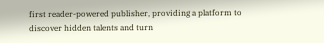first reader-powered publisher, providing a platform to discover hidden talents and turn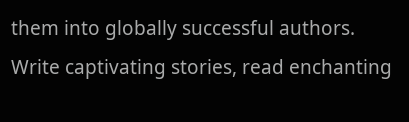them into globally successful authors. Write captivating stories, read enchanting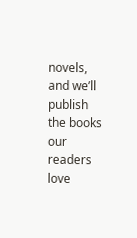novels, and we’ll publish the books our readers love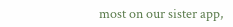most on our sister app,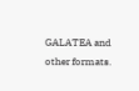GALATEA and other formats.